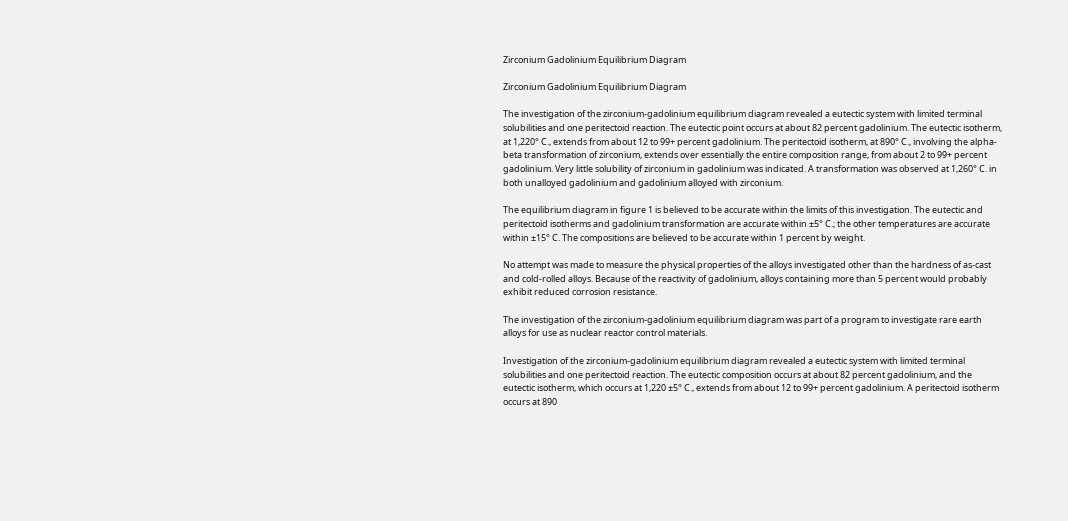Zirconium Gadolinium Equilibrium Diagram

Zirconium Gadolinium Equilibrium Diagram

The investigation of the zirconium-gadolinium equilibrium diagram revealed a eutectic system with limited terminal solubilities and one peritectoid reaction. The eutectic point occurs at about 82 percent gadolinium. The eutectic isotherm, at 1,220° C., extends from about 12 to 99+ percent gadolinium. The peritectoid isotherm, at 890° C., involving the alpha-beta transformation of zirconium, extends over essentially the entire composition range, from about 2 to 99+ percent gadolinium. Very little solubility of zirconium in gadolinium was indicated. A transformation was observed at 1,260° C. in both unalloyed gadolinium and gadolinium alloyed with zirconium.

The equilibrium diagram in figure 1 is believed to be accurate within the limits of this investigation. The eutectic and peritectoid isotherms and gadolinium transformation are accurate within ±5° C.; the other temperatures are accurate within ±15° C. The compositions are believed to be accurate within 1 percent by weight.

No attempt was made to measure the physical properties of the alloys investigated other than the hardness of as-cast and cold-rolled alloys. Because of the reactivity of gadolinium, alloys containing more than 5 percent would probably exhibit reduced corrosion resistance.

The investigation of the zirconium-gadolinium equilibrium diagram was part of a program to investigate rare earth alloys for use as nuclear reactor control materials.

Investigation of the zirconium-gadolinium equilibrium diagram revealed a eutectic system with limited terminal solubilities and one peritectoid reaction. The eutectic composition occurs at about 82 percent gadolinium, and the eutectic isotherm, which occurs at 1,220 ±5° C., extends from about 12 to 99+ percent gadolinium. A peritectoid isotherm occurs at 890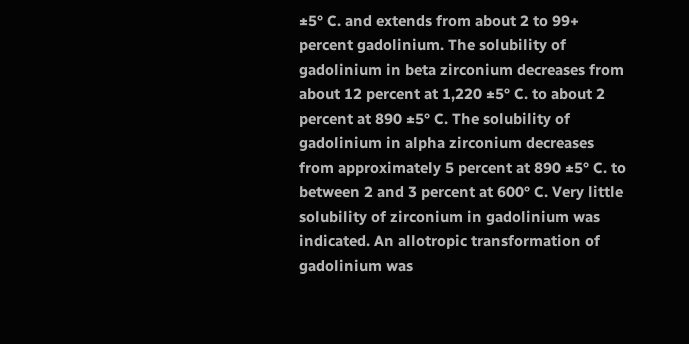±5° C. and extends from about 2 to 99+ percent gadolinium. The solubility of gadolinium in beta zirconium decreases from about 12 percent at 1,220 ±5° C. to about 2 percent at 890 ±5° C. The solubility of gadolinium in alpha zirconium decreases from approximately 5 percent at 890 ±5° C. to between 2 and 3 percent at 600° C. Very little solubility of zirconium in gadolinium was indicated. An allotropic transformation of gadolinium was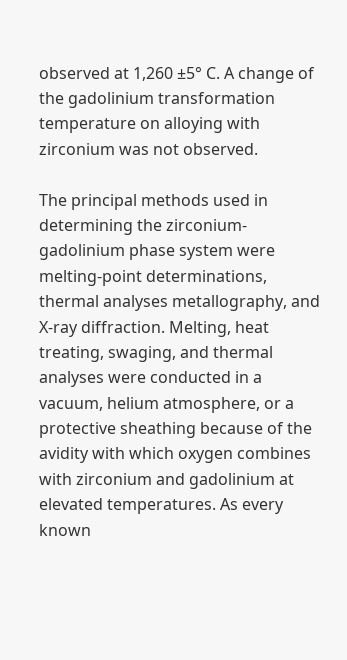observed at 1,260 ±5° C. A change of the gadolinium transformation temperature on alloying with zirconium was not observed.

The principal methods used in determining the zirconium-gadolinium phase system were melting-point determinations, thermal analyses metallography, and X-ray diffraction. Melting, heat treating, swaging, and thermal analyses were conducted in a vacuum, helium atmosphere, or a protective sheathing because of the avidity with which oxygen combines with zirconium and gadolinium at elevated temperatures. As every known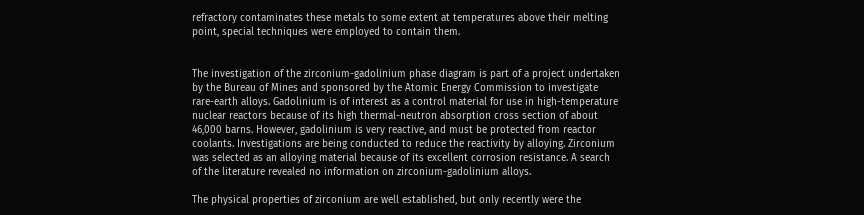refractory contaminates these metals to some extent at temperatures above their melting point, special techniques were employed to contain them.


The investigation of the zirconium-gadolinium phase diagram is part of a project undertaken by the Bureau of Mines and sponsored by the Atomic Energy Commission to investigate rare-earth alloys. Gadolinium is of interest as a control material for use in high-temperature nuclear reactors because of its high thermal-neutron absorption cross section of about 46,000 barns. However, gadolinium is very reactive, and must be protected from reactor coolants. Investigations are being conducted to reduce the reactivity by alloying. Zirconium was selected as an alloying material because of its excellent corrosion resistance. A search of the literature revealed no information on zirconium-gadolinium alloys.

The physical properties of zirconium are well established, but only recently were the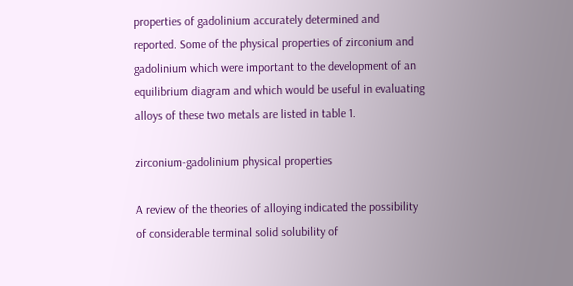properties of gadolinium accurately determined and reported. Some of the physical properties of zirconium and gadolinium which were important to the development of an equilibrium diagram and which would be useful in evaluating alloys of these two metals are listed in table 1.

zirconium-gadolinium physical properties

A review of the theories of alloying indicated the possibility of considerable terminal solid solubility of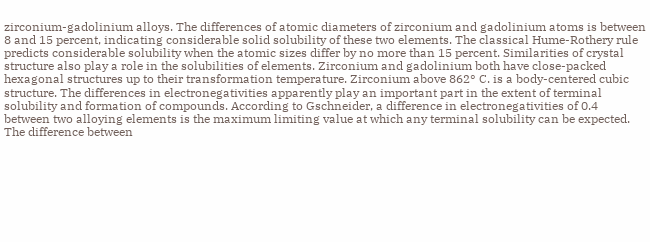zirconium-gadolinium alloys. The differences of atomic diameters of zirconium and gadolinium atoms is between 8 and 15 percent, indicating considerable solid solubility of these two elements. The classical Hume-Rothery rule predicts considerable solubility when the atomic sizes differ by no more than 15 percent. Similarities of crystal structure also play a role in the solubilities of elements. Zirconium and gadolinium both have close-packed hexagonal structures up to their transformation temperature. Zirconium above 862° C. is a body-centered cubic structure. The differences in electronegativities apparently play an important part in the extent of terminal solubility and formation of compounds. According to Gschneider, a difference in electronegativities of 0.4 between two alloying elements is the maximum limiting value at which any terminal solubility can be expected. The difference between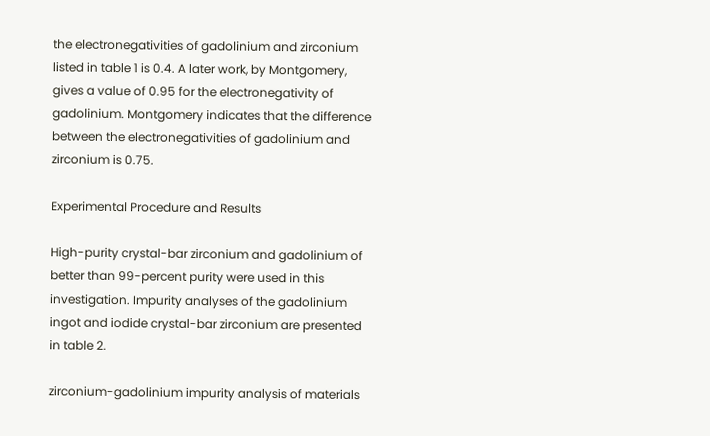the electronegativities of gadolinium and zirconium listed in table 1 is 0.4. A later work, by Montgomery, gives a value of 0.95 for the electronegativity of gadolinium. Montgomery indicates that the difference between the electronegativities of gadolinium and zirconium is 0.75.

Experimental Procedure and Results

High-purity crystal-bar zirconium and gadolinium of better than 99-percent purity were used in this investigation. Impurity analyses of the gadolinium ingot and iodide crystal-bar zirconium are presented in table 2.

zirconium-gadolinium impurity analysis of materials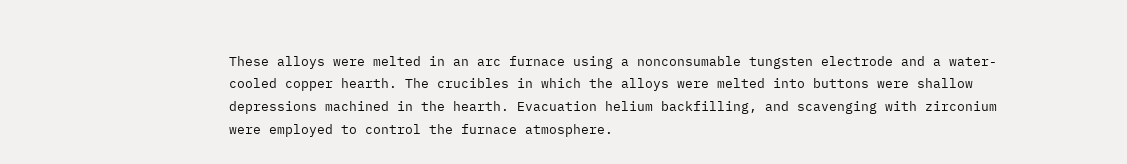These alloys were melted in an arc furnace using a nonconsumable tungsten electrode and a water-cooled copper hearth. The crucibles in which the alloys were melted into buttons were shallow depressions machined in the hearth. Evacuation helium backfilling, and scavenging with zirconium were employed to control the furnace atmosphere.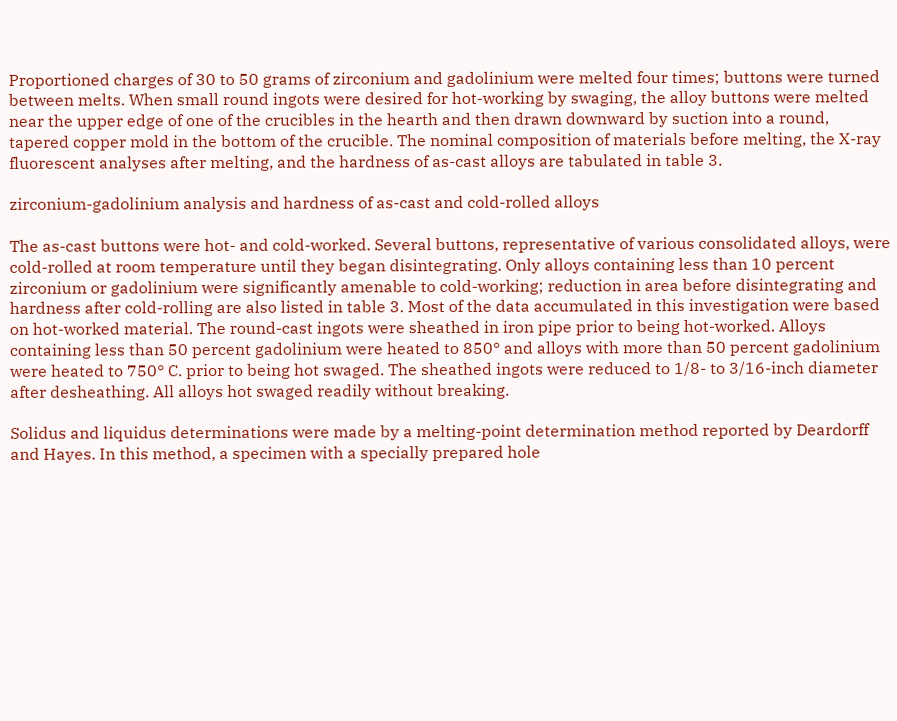Proportioned charges of 30 to 50 grams of zirconium and gadolinium were melted four times; buttons were turned between melts. When small round ingots were desired for hot-working by swaging, the alloy buttons were melted near the upper edge of one of the crucibles in the hearth and then drawn downward by suction into a round, tapered copper mold in the bottom of the crucible. The nominal composition of materials before melting, the X-ray fluorescent analyses after melting, and the hardness of as-cast alloys are tabulated in table 3.

zirconium-gadolinium analysis and hardness of as-cast and cold-rolled alloys

The as-cast buttons were hot- and cold-worked. Several buttons, representative of various consolidated alloys, were cold-rolled at room temperature until they began disintegrating. Only alloys containing less than 10 percent zirconium or gadolinium were significantly amenable to cold-working; reduction in area before disintegrating and hardness after cold-rolling are also listed in table 3. Most of the data accumulated in this investigation were based on hot-worked material. The round-cast ingots were sheathed in iron pipe prior to being hot-worked. Alloys containing less than 50 percent gadolinium were heated to 850° and alloys with more than 50 percent gadolinium were heated to 750° C. prior to being hot swaged. The sheathed ingots were reduced to 1/8- to 3/16-inch diameter after desheathing. All alloys hot swaged readily without breaking.

Solidus and liquidus determinations were made by a melting-point determination method reported by Deardorff and Hayes. In this method, a specimen with a specially prepared hole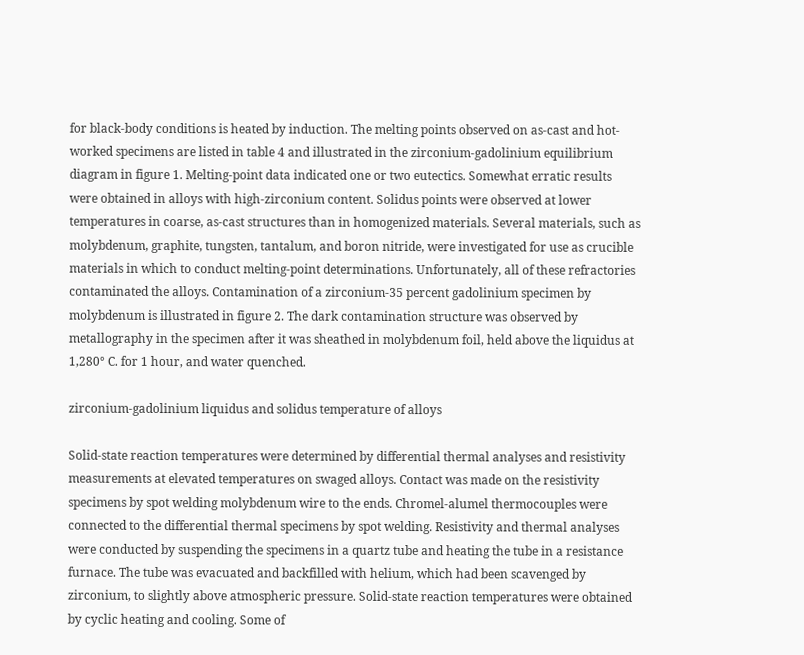for black-body conditions is heated by induction. The melting points observed on as-cast and hot-worked specimens are listed in table 4 and illustrated in the zirconium-gadolinium equilibrium diagram in figure 1. Melting-point data indicated one or two eutectics. Somewhat erratic results were obtained in alloys with high-zirconium content. Solidus points were observed at lower temperatures in coarse, as-cast structures than in homogenized materials. Several materials, such as molybdenum, graphite, tungsten, tantalum, and boron nitride, were investigated for use as crucible materials in which to conduct melting-point determinations. Unfortunately, all of these refractories contaminated the alloys. Contamination of a zirconium-35 percent gadolinium specimen by molybdenum is illustrated in figure 2. The dark contamination structure was observed by metallography in the specimen after it was sheathed in molybdenum foil, held above the liquidus at 1,280° C. for 1 hour, and water quenched.

zirconium-gadolinium liquidus and solidus temperature of alloys

Solid-state reaction temperatures were determined by differential thermal analyses and resistivity measurements at elevated temperatures on swaged alloys. Contact was made on the resistivity specimens by spot welding molybdenum wire to the ends. Chromel-alumel thermocouples were connected to the differential thermal specimens by spot welding. Resistivity and thermal analyses were conducted by suspending the specimens in a quartz tube and heating the tube in a resistance furnace. The tube was evacuated and backfilled with helium, which had been scavenged by zirconium, to slightly above atmospheric pressure. Solid-state reaction temperatures were obtained by cyclic heating and cooling. Some of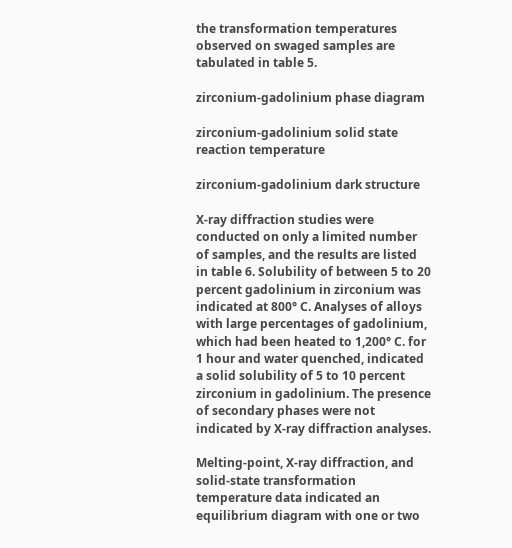the transformation temperatures observed on swaged samples are tabulated in table 5.

zirconium-gadolinium phase diagram

zirconium-gadolinium solid state reaction temperature

zirconium-gadolinium dark structure

X-ray diffraction studies were conducted on only a limited number of samples, and the results are listed in table 6. Solubility of between 5 to 20 percent gadolinium in zirconium was indicated at 800° C. Analyses of alloys with large percentages of gadolinium, which had been heated to 1,200° C. for 1 hour and water quenched, indicated a solid solubility of 5 to 10 percent zirconium in gadolinium. The presence of secondary phases were not indicated by X-ray diffraction analyses.

Melting-point, X-ray diffraction, and solid-state transformation temperature data indicated an equilibrium diagram with one or two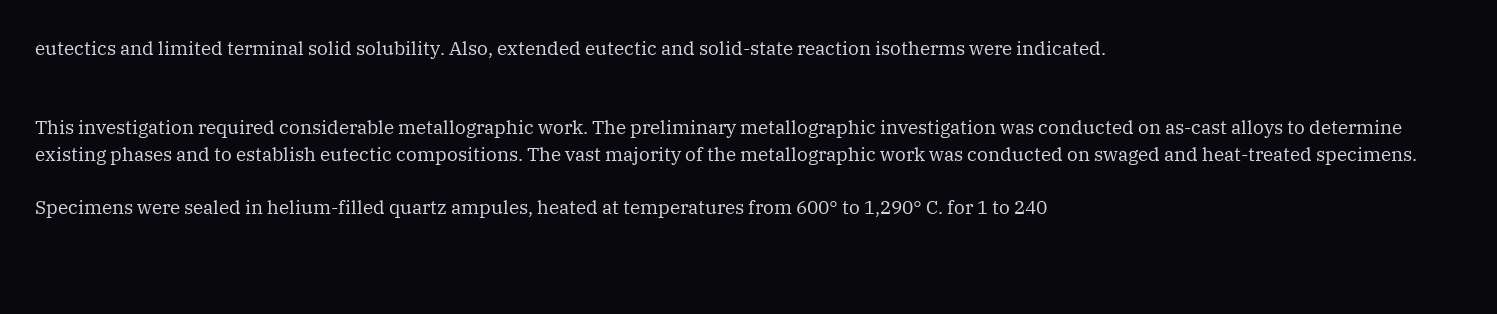eutectics and limited terminal solid solubility. Also, extended eutectic and solid-state reaction isotherms were indicated.


This investigation required considerable metallographic work. The preliminary metallographic investigation was conducted on as-cast alloys to determine existing phases and to establish eutectic compositions. The vast majority of the metallographic work was conducted on swaged and heat-treated specimens.

Specimens were sealed in helium-filled quartz ampules, heated at temperatures from 600° to 1,290° C. for 1 to 240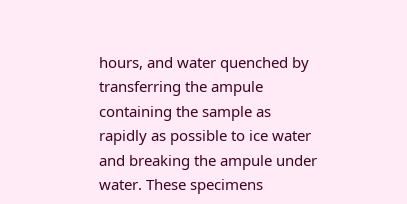hours, and water quenched by transferring the ampule containing the sample as rapidly as possible to ice water and breaking the ampule under water. These specimens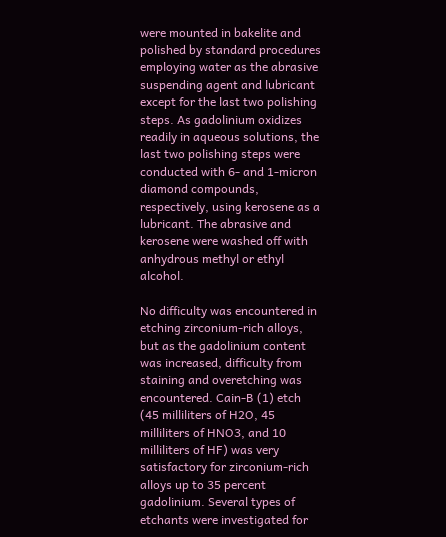were mounted in bakelite and polished by standard procedures employing water as the abrasive suspending agent and lubricant except for the last two polishing steps. As gadolinium oxidizes readily in aqueous solutions, the last two polishing steps were conducted with 6- and 1-micron diamond compounds, respectively, using kerosene as a lubricant. The abrasive and kerosene were washed off with anhydrous methyl or ethyl alcohol.

No difficulty was encountered in etching zirconium-rich alloys, but as the gadolinium content was increased, difficulty from staining and overetching was encountered. Cain-B (1) etch (45 milliliters of H2O, 45 milliliters of HNO3, and 10 milliliters of HF) was very satisfactory for zirconium-rich alloys up to 35 percent gadolinium. Several types of etchants were investigated for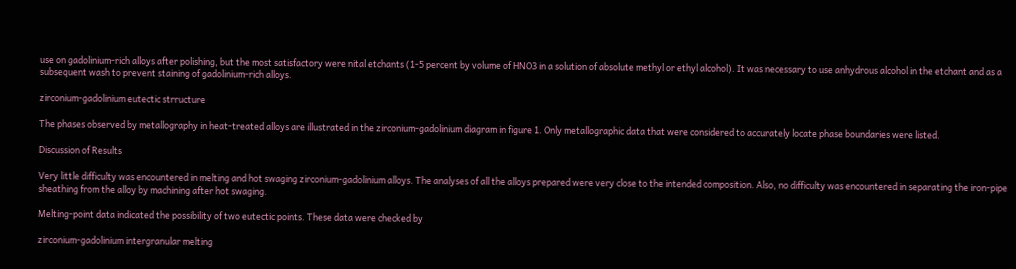use on gadolinium-rich alloys after polishing, but the most satisfactory were nital etchants (1-5 percent by volume of HNO3 in a solution of absolute methyl or ethyl alcohol). It was necessary to use anhydrous alcohol in the etchant and as a subsequent wash to prevent staining of gadolinium-rich alloys.

zirconium-gadolinium eutectic strructure

The phases observed by metallography in heat-treated alloys are illustrated in the zirconium-gadolinium diagram in figure 1. Only metallographic data that were considered to accurately locate phase boundaries were listed.

Discussion of Results

Very little difficulty was encountered in melting and hot swaging zirconium-gadolinium alloys. The analyses of all the alloys prepared were very close to the intended composition. Also, no difficulty was encountered in separating the iron-pipe sheathing from the alloy by machining after hot swaging.

Melting-point data indicated the possibility of two eutectic points. These data were checked by

zirconium-gadolinium intergranular melting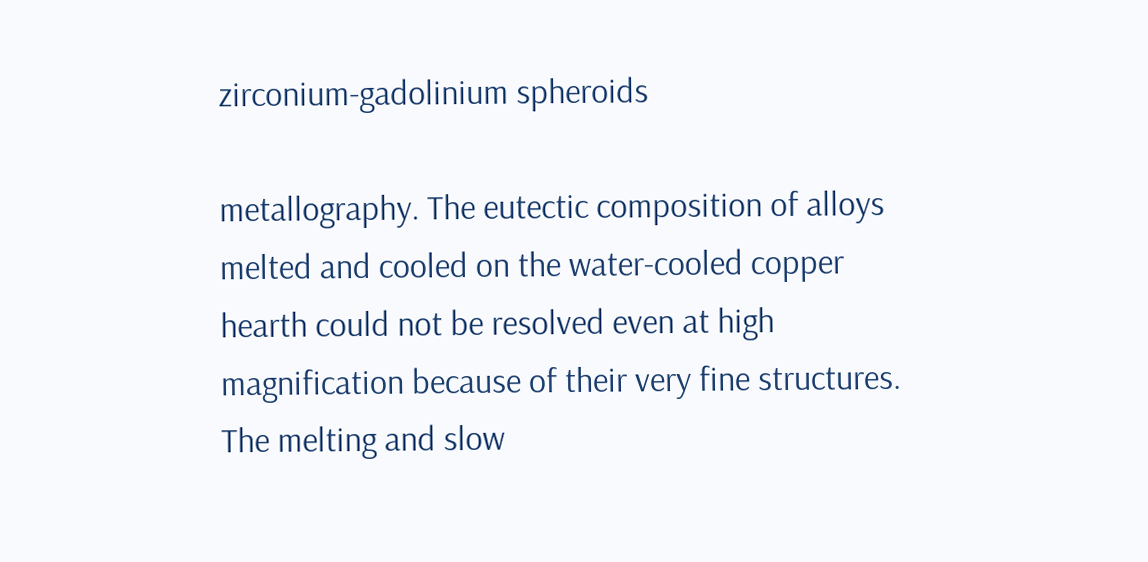zirconium-gadolinium spheroids

metallography. The eutectic composition of alloys melted and cooled on the water-cooled copper hearth could not be resolved even at high magnification because of their very fine structures. The melting and slow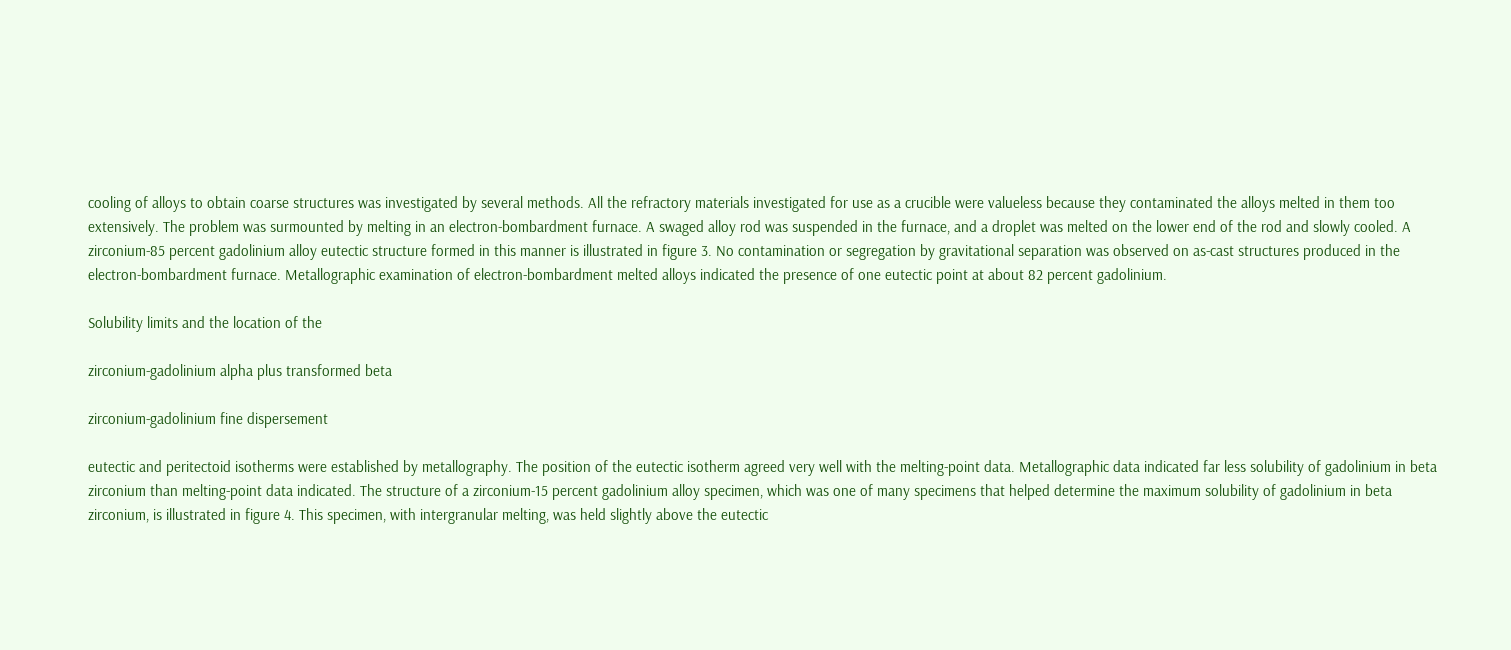cooling of alloys to obtain coarse structures was investigated by several methods. All the refractory materials investigated for use as a crucible were valueless because they contaminated the alloys melted in them too extensively. The problem was surmounted by melting in an electron-bombardment furnace. A swaged alloy rod was suspended in the furnace, and a droplet was melted on the lower end of the rod and slowly cooled. A zirconium-85 percent gadolinium alloy eutectic structure formed in this manner is illustrated in figure 3. No contamination or segregation by gravitational separation was observed on as-cast structures produced in the electron-bombardment furnace. Metallographic examination of electron-bombardment melted alloys indicated the presence of one eutectic point at about 82 percent gadolinium.

Solubility limits and the location of the

zirconium-gadolinium alpha plus transformed beta

zirconium-gadolinium fine dispersement

eutectic and peritectoid isotherms were established by metallography. The position of the eutectic isotherm agreed very well with the melting-point data. Metallographic data indicated far less solubility of gadolinium in beta zirconium than melting-point data indicated. The structure of a zirconium-15 percent gadolinium alloy specimen, which was one of many specimens that helped determine the maximum solubility of gadolinium in beta zirconium, is illustrated in figure 4. This specimen, with intergranular melting, was held slightly above the eutectic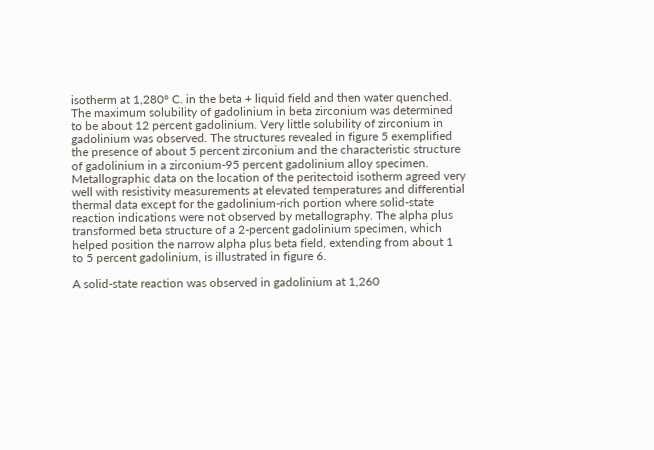isotherm at 1,280° C. in the beta + liquid field and then water quenched. The maximum solubility of gadolinium in beta zirconium was determined to be about 12 percent gadolinium. Very little solubility of zirconium in gadolinium was observed. The structures revealed in figure 5 exemplified the presence of about 5 percent zirconium and the characteristic structure of gadolinium in a zirconium-95 percent gadolinium alloy specimen. Metallographic data on the location of the peritectoid isotherm agreed very well with resistivity measurements at elevated temperatures and differential thermal data except for the gadolinium-rich portion where solid-state reaction indications were not observed by metallography. The alpha plus transformed beta structure of a 2-percent gadolinium specimen, which helped position the narrow alpha plus beta field, extending from about 1 to 5 percent gadolinium, is illustrated in figure 6.

A solid-state reaction was observed in gadolinium at 1,260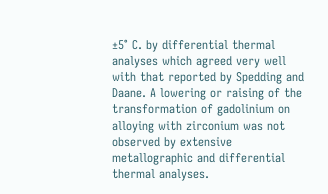±5° C. by differential thermal analyses which agreed very well with that reported by Spedding and Daane. A lowering or raising of the transformation of gadolinium on alloying with zirconium was not observed by extensive metallographic and differential thermal analyses.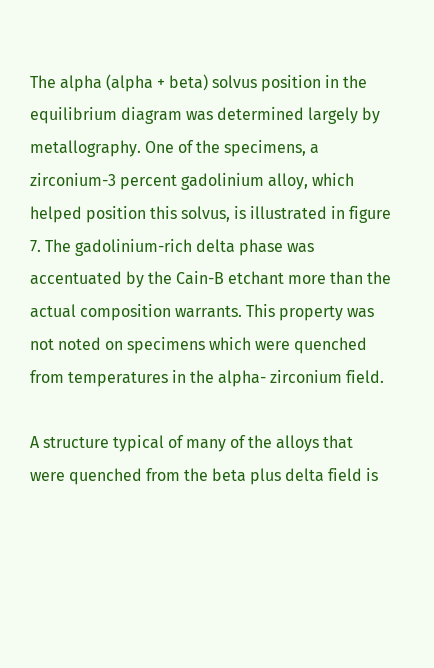The alpha (alpha + beta) solvus position in the equilibrium diagram was determined largely by metallography. One of the specimens, a zirconium-3 percent gadolinium alloy, which helped position this solvus, is illustrated in figure 7. The gadolinium-rich delta phase was accentuated by the Cain-B etchant more than the actual composition warrants. This property was not noted on specimens which were quenched from temperatures in the alpha- zirconium field.

A structure typical of many of the alloys that were quenched from the beta plus delta field is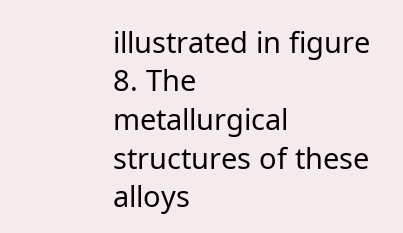illustrated in figure 8. The metallurgical structures of these alloys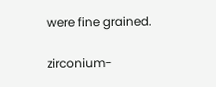were fine grained.

zirconium-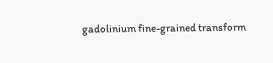gadolinium fine-grained transform